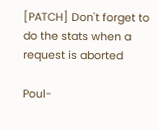[PATCH] Don't forget to do the stats when a request is aborted

Poul-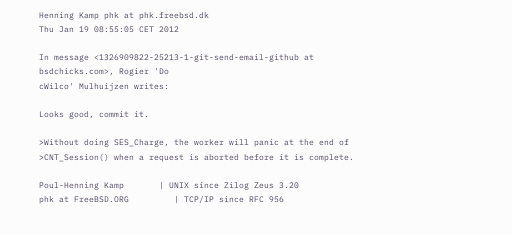Henning Kamp phk at phk.freebsd.dk
Thu Jan 19 08:55:05 CET 2012

In message <1326909822-25213-1-git-send-email-github at bsdchicks.com>, Rogier 'Do
cWilco' Mulhuijzen writes:

Looks good, commit it.

>Without doing SES_Charge, the worker will panic at the end of
>CNT_Session() when a request is aborted before it is complete.

Poul-Henning Kamp       | UNIX since Zilog Zeus 3.20
phk at FreeBSD.ORG         | TCP/IP since RFC 956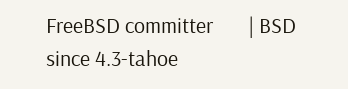FreeBSD committer       | BSD since 4.3-tahoe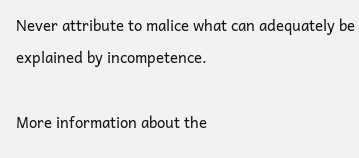Never attribute to malice what can adequately be explained by incompetence.

More information about the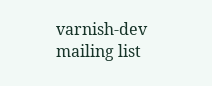varnish-dev mailing list